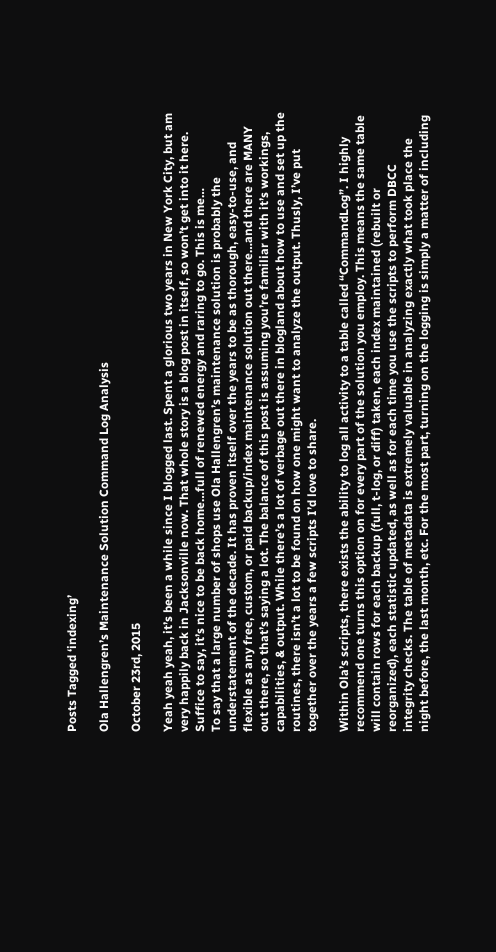Posts Tagged ‘indexing’

Ola Hallengren’s Maintenance Solution Command Log Analysis

October 23rd, 2015

Yeah yeah yeah, it’s been a while since I blogged last. Spent a glorious two years in New York City, but am very happily back in Jacksonville now. That whole story is a blog post in itself, so won’t get into it here. Suffice to say, it’s nice to be back home…full of renewed energy and raring to go. This is me…
To say that a large number of shops use Ola Hallengren’s maintenance solution is probably the understatement of the decade. It has proven itself over the years to be as thorough, easy-to-use, and flexible as any free, custom, or paid backup/index maintenance solution out there…and there are MANY out there, so that’s saying a lot. The balance of this post is assuming you’re familiar with it’s workings, capabilities, & output. While there’s a lot of verbage out there in blogland about how to use and set up the routines, there isn’t a lot to be found on how one might want to analyze the output. Thusly, I’ve put together over the years a few scripts I’d love to share.

Within Ola’s scripts, there exists the ability to log all activity to a table called “CommandLog”. I highly recommend one turns this option on for every part of the solution you employ. This means the same table will contain rows for each backup (full, t-log, or diff) taken, each index maintained (rebuilt or reorganized), each statistic updated, as well as for each time you use the scripts to perform DBCC integrity checks. The table of metadata is extremely valuable in analyzing exactly what took place the night before, the last month, etc. For the most part, turning on the logging is simply a matter of including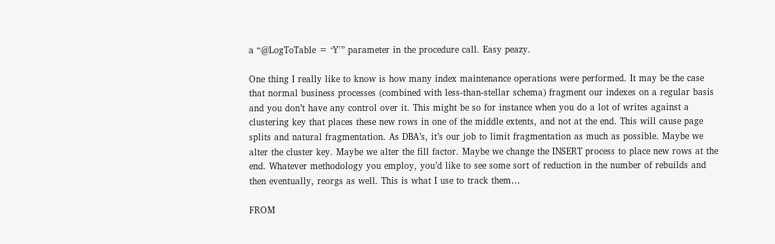a “@LogToTable = ‘Y'” parameter in the procedure call. Easy peazy.

One thing I really like to know is how many index maintenance operations were performed. It may be the case that normal business processes (combined with less-than-stellar schema) fragment our indexes on a regular basis and you don’t have any control over it. This might be so for instance when you do a lot of writes against a clustering key that places these new rows in one of the middle extents, and not at the end. This will cause page splits and natural fragmentation. As DBA’s, it’s our job to limit fragmentation as much as possible. Maybe we alter the cluster key. Maybe we alter the fill factor. Maybe we change the INSERT process to place new rows at the end. Whatever methodology you employ, you’d like to see some sort of reduction in the number of rebuilds and then eventually, reorgs as well. This is what I use to track them…

FROM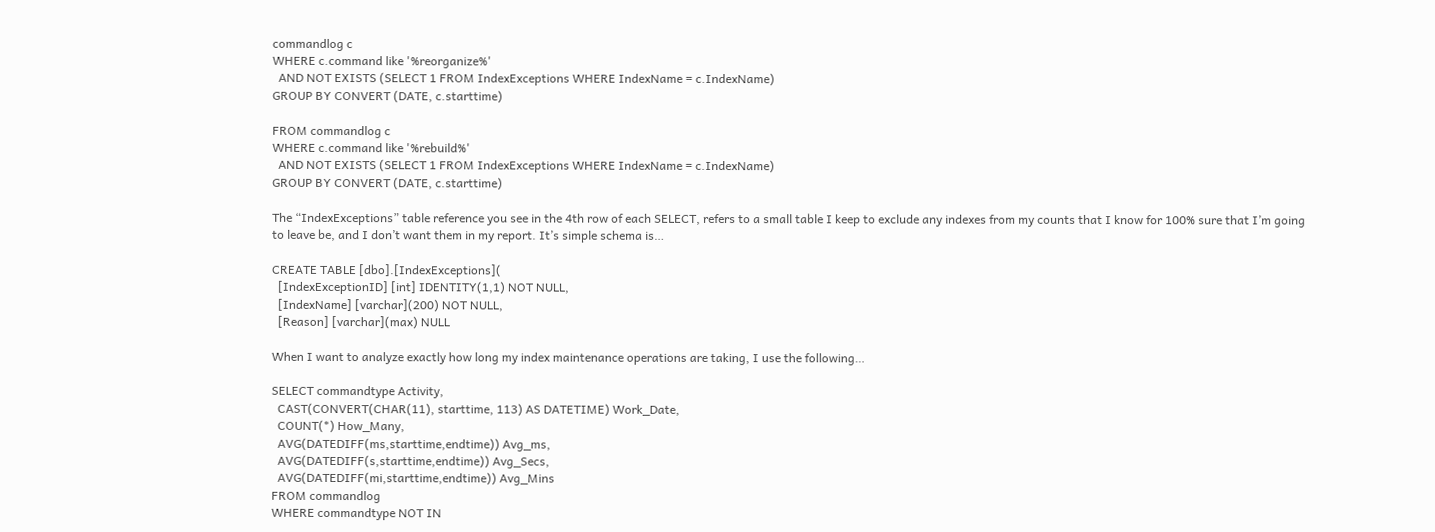commandlog c
WHERE c.command like '%reorganize%'
  AND NOT EXISTS (SELECT 1 FROM IndexExceptions WHERE IndexName = c.IndexName)
GROUP BY CONVERT (DATE, c.starttime)

FROM commandlog c
WHERE c.command like '%rebuild%'
  AND NOT EXISTS (SELECT 1 FROM IndexExceptions WHERE IndexName = c.IndexName)
GROUP BY CONVERT (DATE, c.starttime)

The “IndexExceptions” table reference you see in the 4th row of each SELECT, refers to a small table I keep to exclude any indexes from my counts that I know for 100% sure that I’m going to leave be, and I don’t want them in my report. It’s simple schema is…

CREATE TABLE [dbo].[IndexExceptions](
  [IndexExceptionID] [int] IDENTITY(1,1) NOT NULL,
  [IndexName] [varchar](200) NOT NULL,
  [Reason] [varchar](max) NULL

When I want to analyze exactly how long my index maintenance operations are taking, I use the following…

SELECT commandtype Activity,
  CAST(CONVERT(CHAR(11), starttime, 113) AS DATETIME) Work_Date,
  COUNT(*) How_Many,
  AVG(DATEDIFF(ms,starttime,endtime)) Avg_ms,
  AVG(DATEDIFF(s,starttime,endtime)) Avg_Secs,
  AVG(DATEDIFF(mi,starttime,endtime)) Avg_Mins
FROM commandlog
WHERE commandtype NOT IN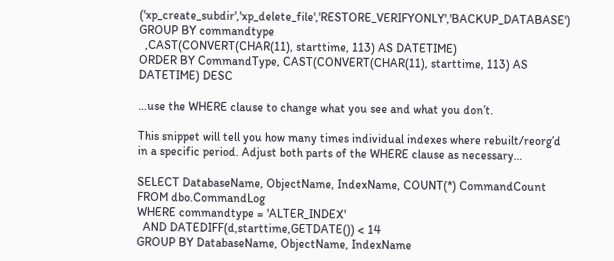('xp_create_subdir','xp_delete_file','RESTORE_VERIFYONLY','BACKUP_DATABASE')
GROUP BY commandtype
  ,CAST(CONVERT(CHAR(11), starttime, 113) AS DATETIME)
ORDER BY CommandType, CAST(CONVERT(CHAR(11), starttime, 113) AS DATETIME) DESC

…use the WHERE clause to change what you see and what you don’t.

This snippet will tell you how many times individual indexes where rebuilt/reorg’d in a specific period. Adjust both parts of the WHERE clause as necessary…

SELECT DatabaseName, ObjectName, IndexName, COUNT(*) CommandCount
FROM dbo.CommandLog
WHERE commandtype = 'ALTER_INDEX'
  AND DATEDIFF(d,starttime,GETDATE()) < 14
GROUP BY DatabaseName, ObjectName, IndexName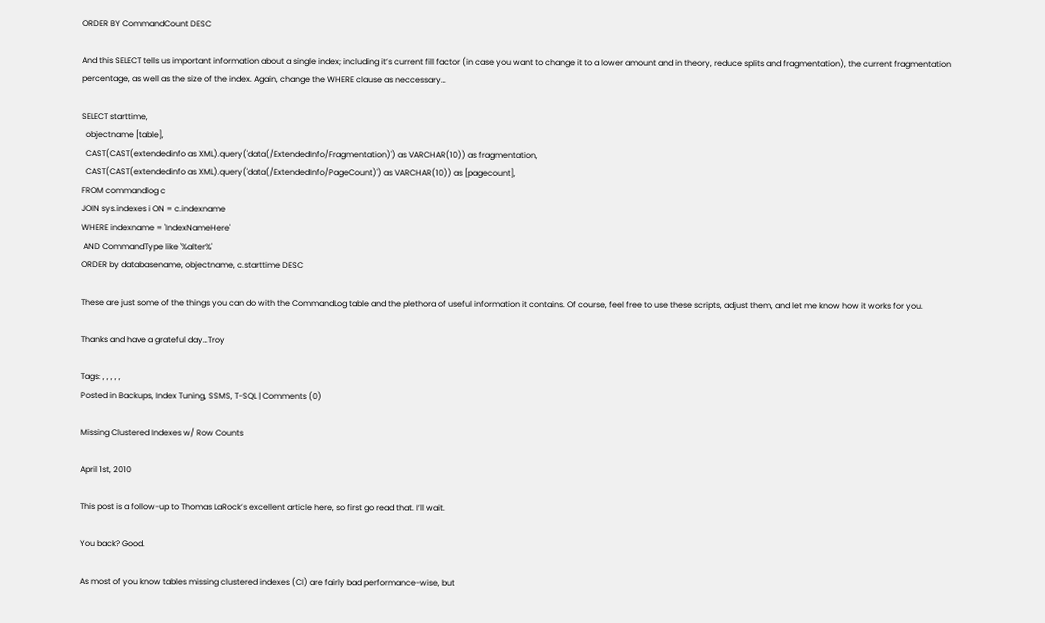ORDER BY CommandCount DESC

And this SELECT tells us important information about a single index; including it’s current fill factor (in case you want to change it to a lower amount and in theory, reduce splits and fragmentation), the current fragmentation percentage, as well as the size of the index. Again, change the WHERE clause as neccessary…

SELECT starttime,
  objectname [table],
  CAST(CAST(extendedinfo as XML).query('data(/ExtendedInfo/Fragmentation)') as VARCHAR(10)) as fragmentation,
  CAST(CAST(extendedinfo as XML).query('data(/ExtendedInfo/PageCount)') as VARCHAR(10)) as [pagecount],
FROM commandlog c
JOIN sys.indexes i ON = c.indexname
WHERE indexname = 'IndexNameHere'
 AND CommandType like '%alter%'
ORDER by databasename, objectname, c.starttime DESC

These are just some of the things you can do with the CommandLog table and the plethora of useful information it contains. Of course, feel free to use these scripts, adjust them, and let me know how it works for you.

Thanks and have a grateful day…Troy

Tags: , , , , ,
Posted in Backups, Index Tuning, SSMS, T-SQL | Comments (0)

Missing Clustered Indexes w/ Row Counts

April 1st, 2010

This post is a follow-up to Thomas LaRock’s excellent article here, so first go read that. I’ll wait.

You back? Good.

As most of you know tables missing clustered indexes (CI) are fairly bad performance-wise, but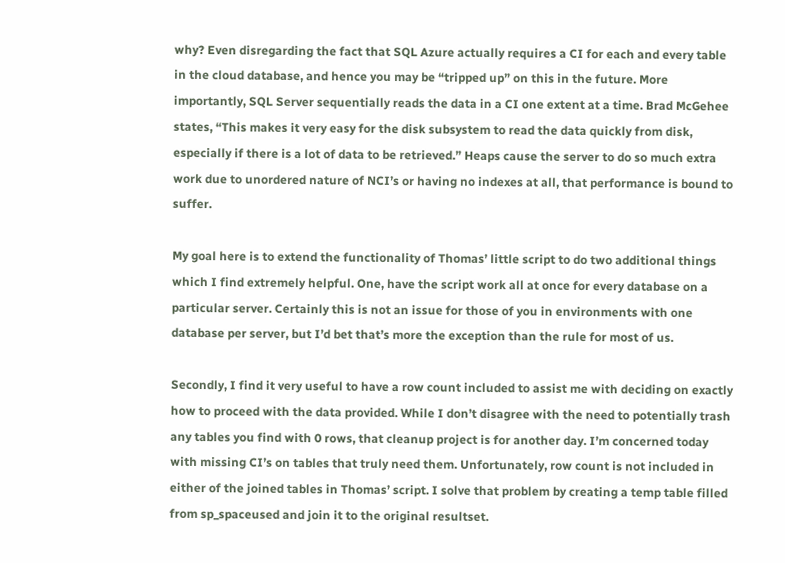why? Even disregarding the fact that SQL Azure actually requires a CI for each and every table in the cloud database, and hence you may be “tripped up” on this in the future. More importantly, SQL Server sequentially reads the data in a CI one extent at a time. Brad McGehee states, “This makes it very easy for the disk subsystem to read the data quickly from disk, especially if there is a lot of data to be retrieved.” Heaps cause the server to do so much extra work due to unordered nature of NCI’s or having no indexes at all, that performance is bound to suffer.

My goal here is to extend the functionality of Thomas’ little script to do two additional things which I find extremely helpful. One, have the script work all at once for every database on a particular server. Certainly this is not an issue for those of you in environments with one database per server, but I’d bet that’s more the exception than the rule for most of us.

Secondly, I find it very useful to have a row count included to assist me with deciding on exactly how to proceed with the data provided. While I don’t disagree with the need to potentially trash any tables you find with 0 rows, that cleanup project is for another day. I’m concerned today with missing CI’s on tables that truly need them. Unfortunately, row count is not included in either of the joined tables in Thomas’ script. I solve that problem by creating a temp table filled from sp_spaceused and join it to the original resultset.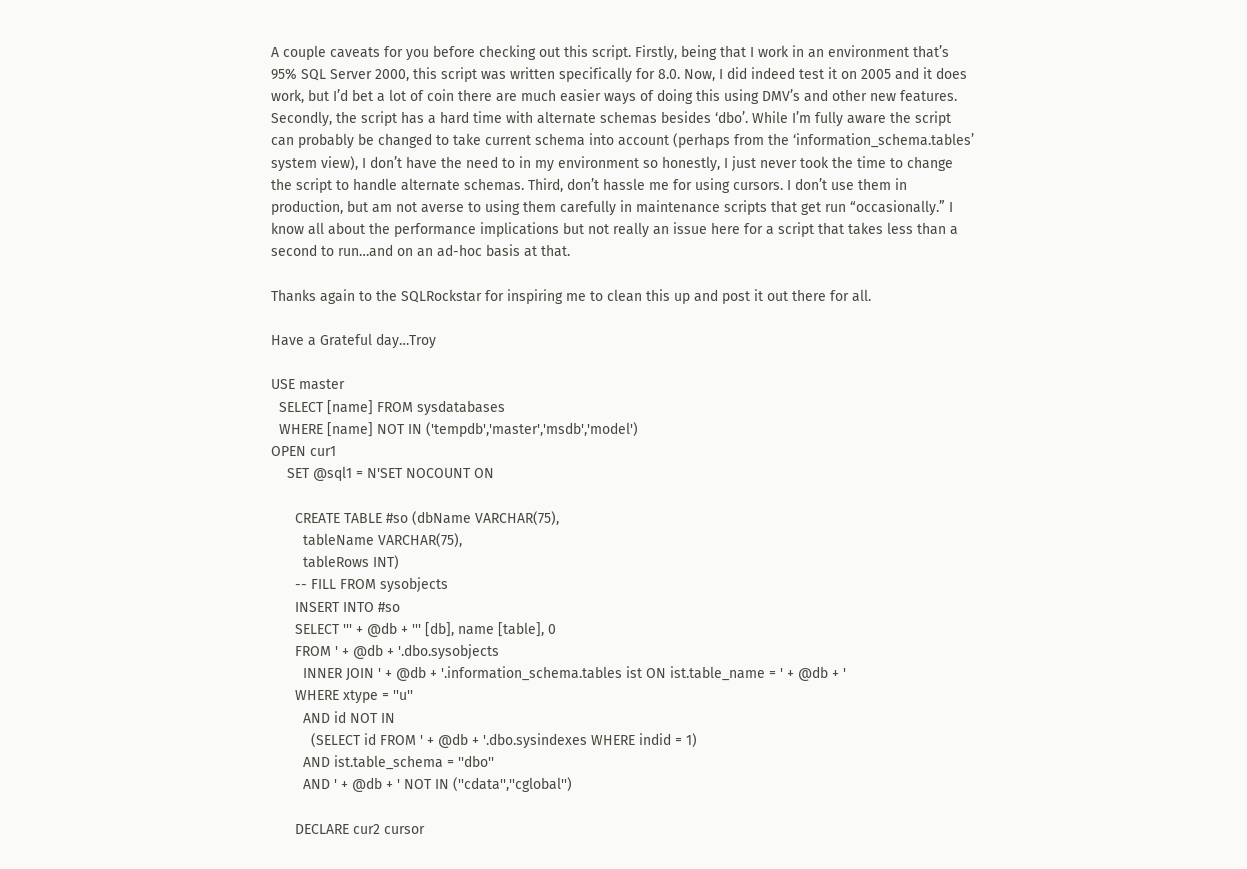A couple caveats for you before checking out this script. Firstly, being that I work in an environment that’s 95% SQL Server 2000, this script was written specifically for 8.0. Now, I did indeed test it on 2005 and it does work, but I’d bet a lot of coin there are much easier ways of doing this using DMV’s and other new features. Secondly, the script has a hard time with alternate schemas besides ‘dbo’. While I’m fully aware the script can probably be changed to take current schema into account (perhaps from the ‘information_schema.tables’ system view), I don’t have the need to in my environment so honestly, I just never took the time to change the script to handle alternate schemas. Third, don’t hassle me for using cursors. I don’t use them in production, but am not averse to using them carefully in maintenance scripts that get run “occasionally.” I know all about the performance implications but not really an issue here for a script that takes less than a second to run…and on an ad-hoc basis at that.

Thanks again to the SQLRockstar for inspiring me to clean this up and post it out there for all.

Have a Grateful day…Troy

USE master
  SELECT [name] FROM sysdatabases
  WHERE [name] NOT IN ('tempdb','master','msdb','model')
OPEN cur1
    SET @sql1 = N'SET NOCOUNT ON

      CREATE TABLE #so (dbName VARCHAR(75),
        tableName VARCHAR(75),
        tableRows INT)
      -- FILL FROM sysobjects
      INSERT INTO #so
      SELECT ''' + @db + ''' [db], name [table], 0
      FROM ' + @db + '.dbo.sysobjects
        INNER JOIN ' + @db + '.information_schema.tables ist ON ist.table_name = ' + @db + '
      WHERE xtype = ''u''
        AND id NOT IN
          (SELECT id FROM ' + @db + '.dbo.sysindexes WHERE indid = 1)
        AND ist.table_schema = ''dbo''
        AND ' + @db + ' NOT IN (''cdata'',''cglobal'')

      DECLARE cur2 cursor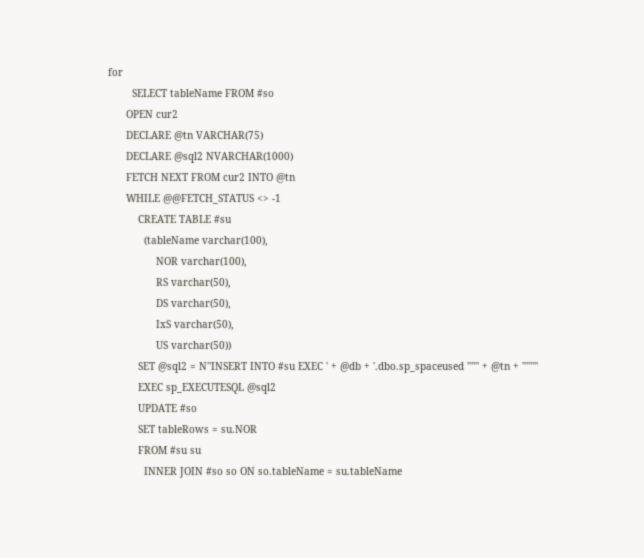for
        SELECT tableName FROM #so
      OPEN cur2
      DECLARE @tn VARCHAR(75)
      DECLARE @sql2 NVARCHAR(1000)
      FETCH NEXT FROM cur2 INTO @tn
      WHILE @@FETCH_STATUS <> -1
          CREATE TABLE #su
            (tableName varchar(100),
                NOR varchar(100),
                RS varchar(50),
                DS varchar(50),
                IxS varchar(50),
                US varchar(50))
          SET @sql2 = N''INSERT INTO #su EXEC ' + @db + '.dbo.sp_spaceused '''''' + @tn + ''''''''
          EXEC sp_EXECUTESQL @sql2
          UPDATE #so
          SET tableRows = su.NOR
          FROM #su su
            INNER JOIN #so so ON so.tableName = su.tableName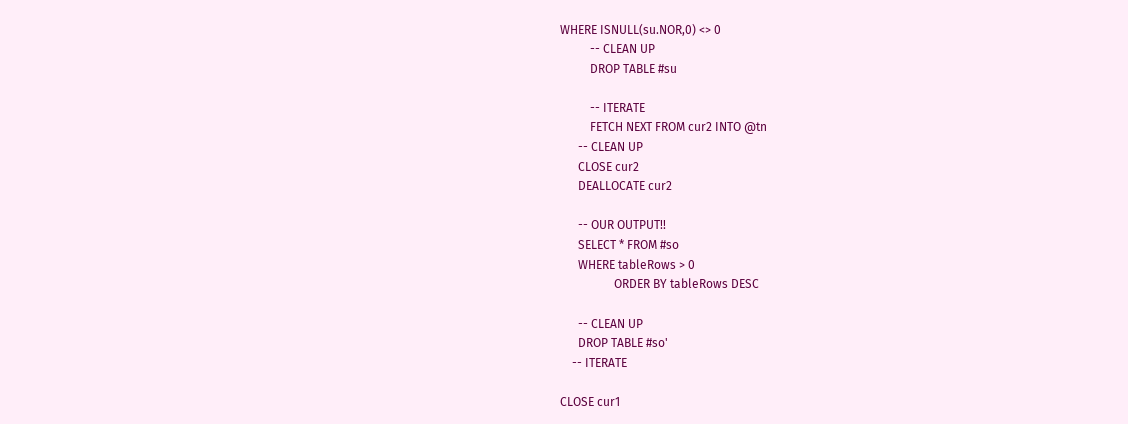WHERE ISNULL(su.NOR,0) <> 0
          -- CLEAN UP
          DROP TABLE #su

          -- ITERATE
          FETCH NEXT FROM cur2 INTO @tn
      -- CLEAN UP
      CLOSE cur2
      DEALLOCATE cur2

      -- OUR OUTPUT!!
      SELECT * FROM #so
      WHERE tableRows > 0
                  ORDER BY tableRows DESC

      -- CLEAN UP
      DROP TABLE #so'
    -- ITERATE

CLOSE cur1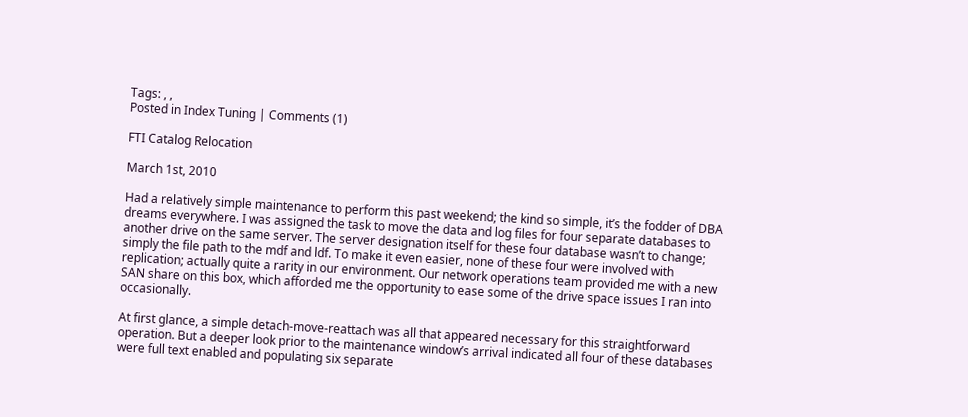Tags: , ,
Posted in Index Tuning | Comments (1)

FTI Catalog Relocation

March 1st, 2010

Had a relatively simple maintenance to perform this past weekend; the kind so simple, it’s the fodder of DBA dreams everywhere. I was assigned the task to move the data and log files for four separate databases to another drive on the same server. The server designation itself for these four database wasn’t to change; simply the file path to the mdf and ldf. To make it even easier, none of these four were involved with replication; actually quite a rarity in our environment. Our network operations team provided me with a new SAN share on this box, which afforded me the opportunity to ease some of the drive space issues I ran into occasionally.

At first glance, a simple detach-move-reattach was all that appeared necessary for this straightforward operation. But a deeper look prior to the maintenance window’s arrival indicated all four of these databases were full text enabled and populating six separate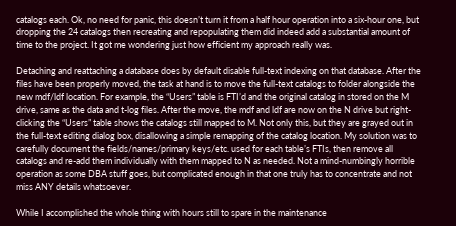catalogs each. Ok, no need for panic, this doesn’t turn it from a half hour operation into a six-hour one, but dropping the 24 catalogs then recreating and repopulating them did indeed add a substantial amount of time to the project. It got me wondering just how efficient my approach really was.

Detaching and reattaching a database does by default disable full-text indexing on that database. After the files have been properly moved, the task at hand is to move the full-text catalogs to folder alongside the new mdf/ldf location. For example, the “Users” table is FTI’d and the original catalog in stored on the M drive, same as the data and t-log files. After the move, the mdf and ldf are now on the N drive but right-clicking the “Users” table shows the catalogs still mapped to M. Not only this, but they are grayed out in the full-text editing dialog box, disallowing a simple remapping of the catalog location. My solution was to carefully document the fields/names/primary keys/etc. used for each table’s FTIs, then remove all catalogs and re-add them individually with them mapped to N as needed. Not a mind-numbingly horrible operation as some DBA stuff goes, but complicated enough in that one truly has to concentrate and not miss ANY details whatsoever.

While I accomplished the whole thing with hours still to spare in the maintenance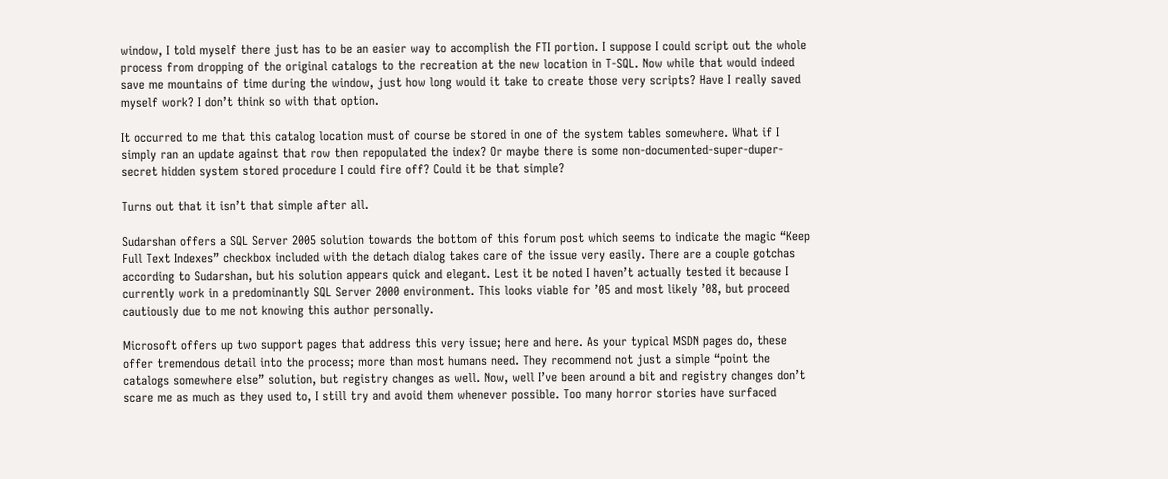window, I told myself there just has to be an easier way to accomplish the FTI portion. I suppose I could script out the whole process from dropping of the original catalogs to the recreation at the new location in T-SQL. Now while that would indeed save me mountains of time during the window, just how long would it take to create those very scripts? Have I really saved myself work? I don’t think so with that option.

It occurred to me that this catalog location must of course be stored in one of the system tables somewhere. What if I simply ran an update against that row then repopulated the index? Or maybe there is some non-documented-super-duper-secret hidden system stored procedure I could fire off? Could it be that simple?

Turns out that it isn’t that simple after all.

Sudarshan offers a SQL Server 2005 solution towards the bottom of this forum post which seems to indicate the magic “Keep Full Text Indexes” checkbox included with the detach dialog takes care of the issue very easily. There are a couple gotchas according to Sudarshan, but his solution appears quick and elegant. Lest it be noted I haven’t actually tested it because I currently work in a predominantly SQL Server 2000 environment. This looks viable for ’05 and most likely ’08, but proceed cautiously due to me not knowing this author personally.

Microsoft offers up two support pages that address this very issue; here and here. As your typical MSDN pages do, these offer tremendous detail into the process; more than most humans need. They recommend not just a simple “point the catalogs somewhere else” solution, but registry changes as well. Now, well I’ve been around a bit and registry changes don’t scare me as much as they used to, I still try and avoid them whenever possible. Too many horror stories have surfaced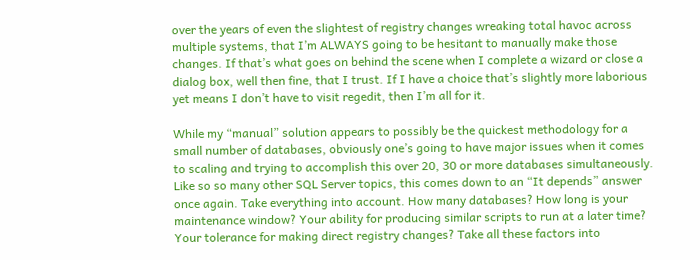over the years of even the slightest of registry changes wreaking total havoc across multiple systems, that I’m ALWAYS going to be hesitant to manually make those changes. If that’s what goes on behind the scene when I complete a wizard or close a dialog box, well then fine, that I trust. If I have a choice that’s slightly more laborious yet means I don’t have to visit regedit, then I’m all for it.

While my “manual” solution appears to possibly be the quickest methodology for a small number of databases, obviously one’s going to have major issues when it comes to scaling and trying to accomplish this over 20, 30 or more databases simultaneously. Like so so many other SQL Server topics, this comes down to an “It depends” answer once again. Take everything into account. How many databases? How long is your maintenance window? Your ability for producing similar scripts to run at a later time? Your tolerance for making direct registry changes? Take all these factors into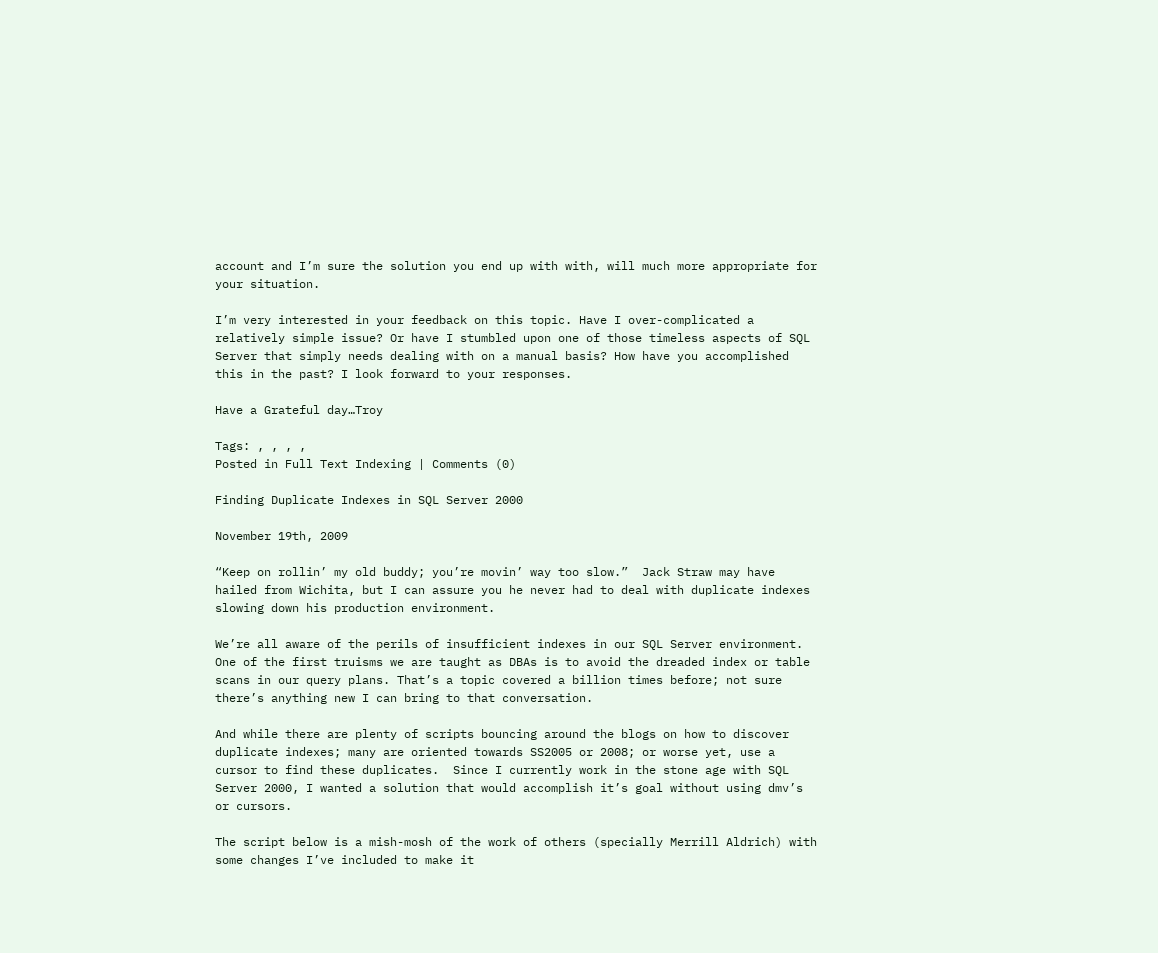account and I’m sure the solution you end up with with, will much more appropriate for your situation.

I’m very interested in your feedback on this topic. Have I over-complicated a relatively simple issue? Or have I stumbled upon one of those timeless aspects of SQL Server that simply needs dealing with on a manual basis? How have you accomplished this in the past? I look forward to your responses.

Have a Grateful day…Troy

Tags: , , , ,
Posted in Full Text Indexing | Comments (0)

Finding Duplicate Indexes in SQL Server 2000

November 19th, 2009

“Keep on rollin’ my old buddy; you’re movin’ way too slow.”  Jack Straw may have hailed from Wichita, but I can assure you he never had to deal with duplicate indexes slowing down his production environment.

We’re all aware of the perils of insufficient indexes in our SQL Server environment. One of the first truisms we are taught as DBAs is to avoid the dreaded index or table scans in our query plans. That’s a topic covered a billion times before; not sure there’s anything new I can bring to that conversation.

And while there are plenty of scripts bouncing around the blogs on how to discover duplicate indexes; many are oriented towards SS2005 or 2008; or worse yet, use a cursor to find these duplicates.  Since I currently work in the stone age with SQL Server 2000, I wanted a solution that would accomplish it’s goal without using dmv’s or cursors.

The script below is a mish-mosh of the work of others (specially Merrill Aldrich) with some changes I’ve included to make it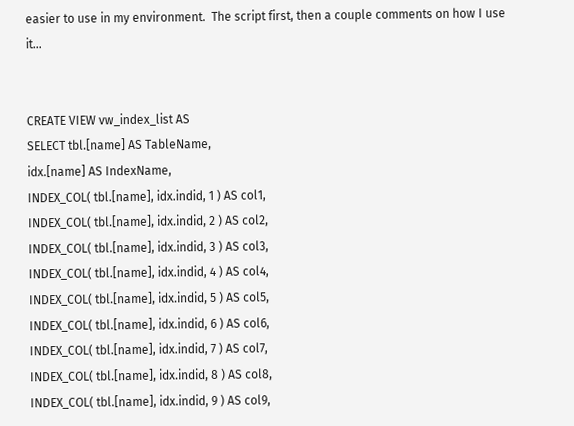easier to use in my environment.  The script first, then a couple comments on how I use it…


CREATE VIEW vw_index_list AS
SELECT tbl.[name] AS TableName,
idx.[name] AS IndexName,
INDEX_COL( tbl.[name], idx.indid, 1 ) AS col1,
INDEX_COL( tbl.[name], idx.indid, 2 ) AS col2,
INDEX_COL( tbl.[name], idx.indid, 3 ) AS col3,
INDEX_COL( tbl.[name], idx.indid, 4 ) AS col4,
INDEX_COL( tbl.[name], idx.indid, 5 ) AS col5,
INDEX_COL( tbl.[name], idx.indid, 6 ) AS col6,
INDEX_COL( tbl.[name], idx.indid, 7 ) AS col7,
INDEX_COL( tbl.[name], idx.indid, 8 ) AS col8,
INDEX_COL( tbl.[name], idx.indid, 9 ) AS col9,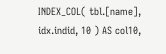INDEX_COL( tbl.[name], idx.indid, 10 ) AS col10,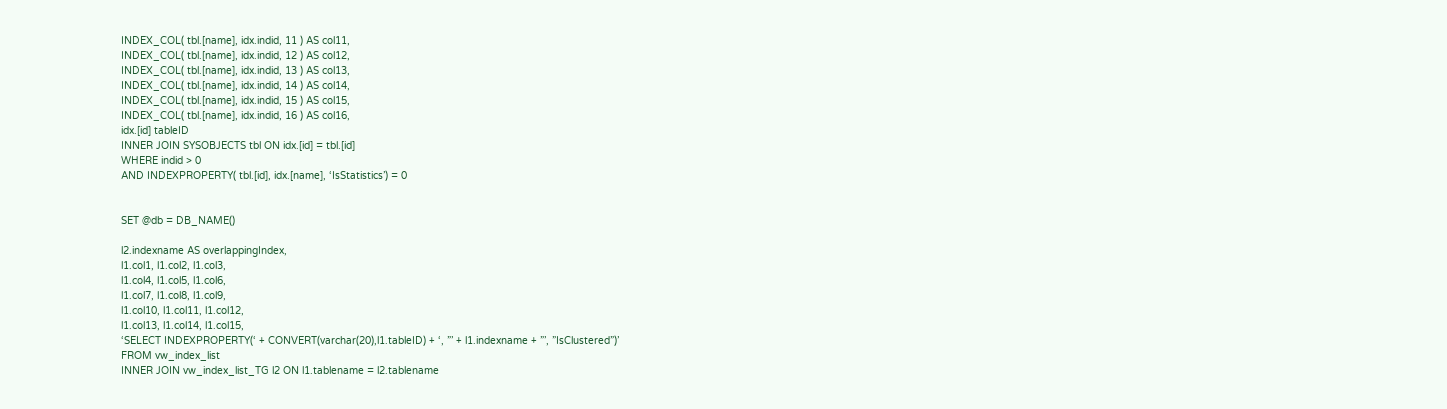INDEX_COL( tbl.[name], idx.indid, 11 ) AS col11,
INDEX_COL( tbl.[name], idx.indid, 12 ) AS col12,
INDEX_COL( tbl.[name], idx.indid, 13 ) AS col13,
INDEX_COL( tbl.[name], idx.indid, 14 ) AS col14,
INDEX_COL( tbl.[name], idx.indid, 15 ) AS col15,
INDEX_COL( tbl.[name], idx.indid, 16 ) AS col16,
idx.[id] tableID
INNER JOIN SYSOBJECTS tbl ON idx.[id] = tbl.[id]
WHERE indid > 0
AND INDEXPROPERTY( tbl.[id], idx.[name], ‘IsStatistics’) = 0


SET @db = DB_NAME()

l2.indexname AS overlappingIndex,
l1.col1, l1.col2, l1.col3,
l1.col4, l1.col5, l1.col6,
l1.col7, l1.col8, l1.col9,
l1.col10, l1.col11, l1.col12,
l1.col13, l1.col14, l1.col15,
‘SELECT INDEXPROPERTY(‘ + CONVERT(varchar(20),l1.tableID) + ‘, ”’ + l1.indexname + ”’, ”IsClustered”)’
FROM vw_index_list
INNER JOIN vw_index_list_TG l2 ON l1.tablename = l2.tablename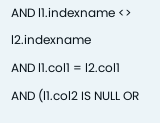AND l1.indexname <> l2.indexname
AND l1.col1 = l2.col1
AND (l1.col2 IS NULL OR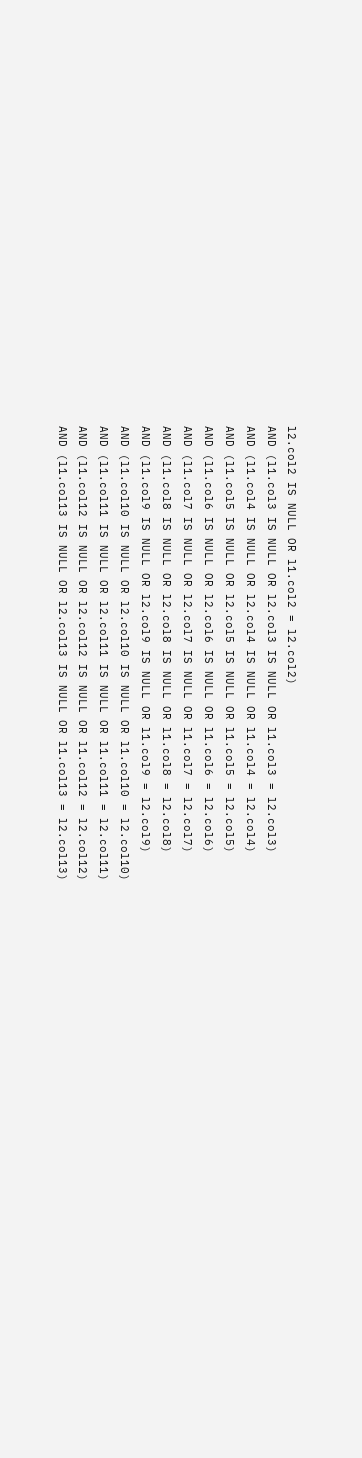l2.col2 IS NULL OR l1.col2 = l2.col2)
AND (l1.col3 IS NULL OR l2.col3 IS NULL OR l1.col3 = l2.col3)
AND (l1.col4 IS NULL OR l2.col4 IS NULL OR l1.col4 = l2.col4)
AND (l1.col5 IS NULL OR l2.col5 IS NULL OR l1.col5 = l2.col5)
AND (l1.col6 IS NULL OR l2.col6 IS NULL OR l1.col6 = l2.col6)
AND (l1.col7 IS NULL OR l2.col7 IS NULL OR l1.col7 = l2.col7)
AND (l1.col8 IS NULL OR l2.col8 IS NULL OR l1.col8 = l2.col8)
AND (l1.col9 IS NULL OR l2.col9 IS NULL OR l1.col9 = l2.col9)
AND (l1.col10 IS NULL OR l2.col10 IS NULL OR l1.col10 = l2.col10)
AND (l1.col11 IS NULL OR l2.col11 IS NULL OR l1.col11 = l2.col11)
AND (l1.col12 IS NULL OR l2.col12 IS NULL OR l1.col12 = l2.col12)
AND (l1.col13 IS NULL OR l2.col13 IS NULL OR l1.col13 = l2.col13)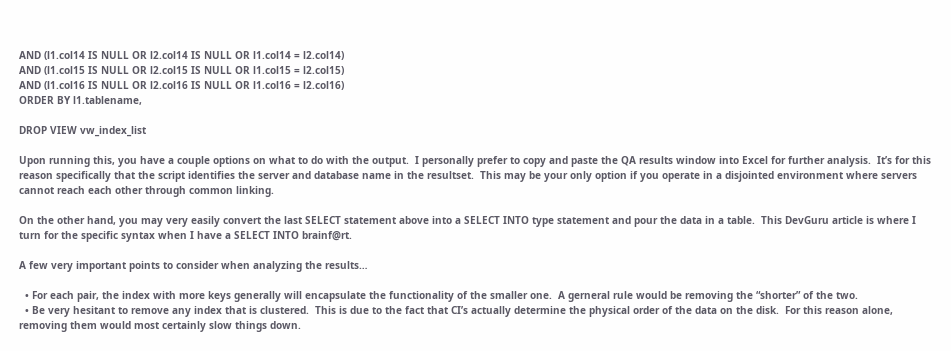AND (l1.col14 IS NULL OR l2.col14 IS NULL OR l1.col14 = l2.col14)
AND (l1.col15 IS NULL OR l2.col15 IS NULL OR l1.col15 = l2.col15)
AND (l1.col16 IS NULL OR l2.col16 IS NULL OR l1.col16 = l2.col16)
ORDER BY l1.tablename,

DROP VIEW vw_index_list

Upon running this, you have a couple options on what to do with the output.  I personally prefer to copy and paste the QA results window into Excel for further analysis.  It’s for this reason specifically that the script identifies the server and database name in the resultset.  This may be your only option if you operate in a disjointed environment where servers cannot reach each other through common linking.

On the other hand, you may very easily convert the last SELECT statement above into a SELECT INTO type statement and pour the data in a table.  This DevGuru article is where I turn for the specific syntax when I have a SELECT INTO brainf@rt.

A few very important points to consider when analyzing the results…

  • For each pair, the index with more keys generally will encapsulate the functionality of the smaller one.  A gerneral rule would be removing the “shorter” of the two.
  • Be very hesitant to remove any index that is clustered.  This is due to the fact that CI’s actually determine the physical order of the data on the disk.  For this reason alone, removing them would most certainly slow things down.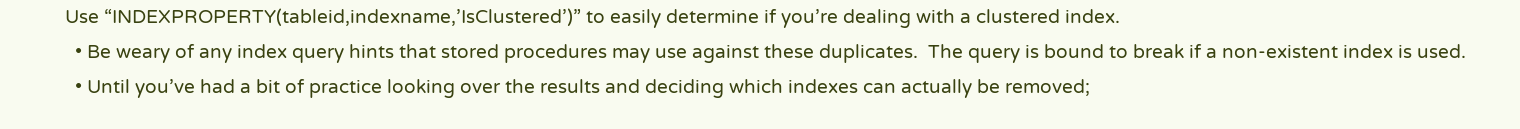Use “INDEXPROPERTY(tableid,indexname,’IsClustered’)” to easily determine if you’re dealing with a clustered index.
  • Be weary of any index query hints that stored procedures may use against these duplicates.  The query is bound to break if a non-existent index is used.
  • Until you’ve had a bit of practice looking over the results and deciding which indexes can actually be removed;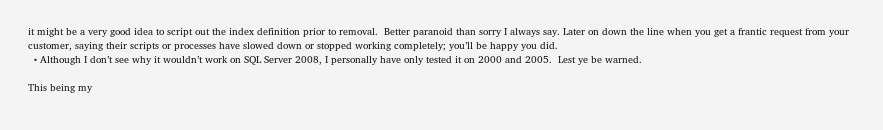it might be a very good idea to script out the index definition prior to removal.  Better paranoid than sorry I always say. Later on down the line when you get a frantic request from your customer, saying their scripts or processes have slowed down or stopped working completely; you’ll be happy you did.
  • Although I don’t see why it wouldn’t work on SQL Server 2008, I personally have only tested it on 2000 and 2005.  Lest ye be warned.

This being my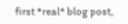first *real* blog post,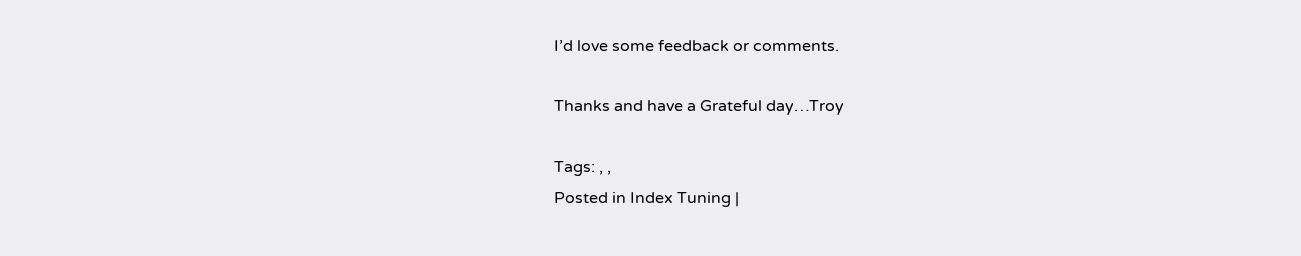I’d love some feedback or comments.

Thanks and have a Grateful day…Troy

Tags: , ,
Posted in Index Tuning |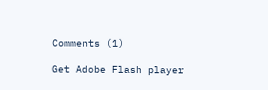Comments (1)

Get Adobe Flash player